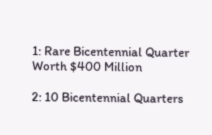1: Rare Bicentennial Quarter Worth $400 Million

2: 10 Bicentennial Quarters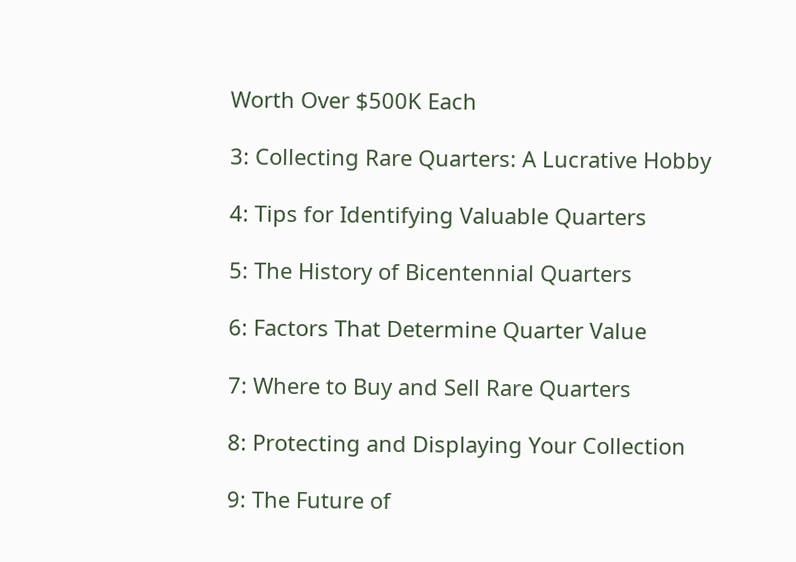Worth Over $500K Each

3: Collecting Rare Quarters: A Lucrative Hobby

4: Tips for Identifying Valuable Quarters

5: The History of Bicentennial Quarters

6: Factors That Determine Quarter Value

7: Where to Buy and Sell Rare Quarters

8: Protecting and Displaying Your Collection

9: The Future of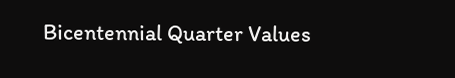Bicentennial Quarter Values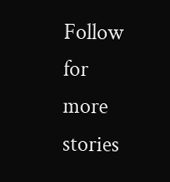Follow for more stories